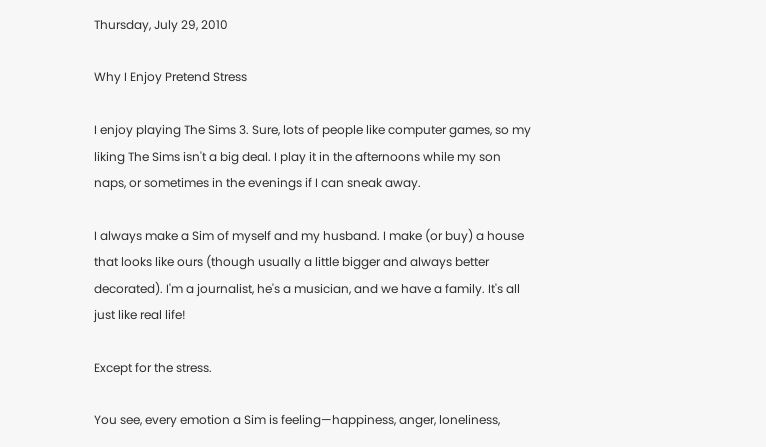Thursday, July 29, 2010

Why I Enjoy Pretend Stress

I enjoy playing The Sims 3. Sure, lots of people like computer games, so my liking The Sims isn't a big deal. I play it in the afternoons while my son naps, or sometimes in the evenings if I can sneak away.

I always make a Sim of myself and my husband. I make (or buy) a house that looks like ours (though usually a little bigger and always better decorated). I'm a journalist, he's a musician, and we have a family. It's all just like real life!

Except for the stress.

You see, every emotion a Sim is feeling—happiness, anger, loneliness,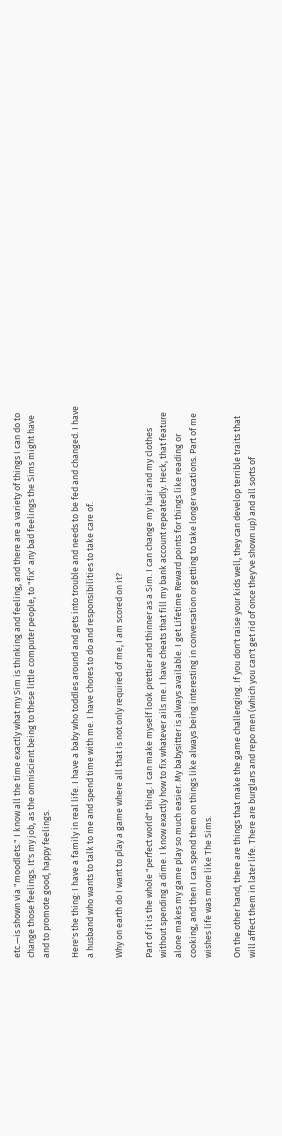etc.—is shown via "moodlets." I know all the time exactly what my Sim is thinking and feeling, and there are a variety of things I can do to change those feelings. It's my job, as the omniscient being to these little computer people, to "fix" any bad feelings the Sims might have and to promote good, happy feelings.

Here's the thing: I have a family in real life. I have a baby who toddles around and gets into trouble and needs to be fed and changed. I have a husband who wants to talk to me and spend time with me. I have chores to do and responsibilities to take care of.

Why on earth do I want to play a game where all that is not only required of me, I am scored on it?

Part of it is the whole "perfect world" thing. I can make myself look prettier and thinner as a Sim. I can change my hair and my clothes without spending a dime. I know exactly how to fix whatever ails me. I have cheats that fill my bank account repeatedly. Heck, that feature alone makes my game play so much easier. My babysitter is always available. I get Lifetime Reward points for things like reading or cooking, and then I can spend them on things like always being interesting in conversation or getting to take longer vacations. Part of me wishes life was more like The Sims.

On the other hand, there are things that make the game challenging. If you don't raise your kids well, they can develop terrible traits that will affect them in later life. There are burglars and repo men (which you can't get rid of once they've shown up) and all sorts of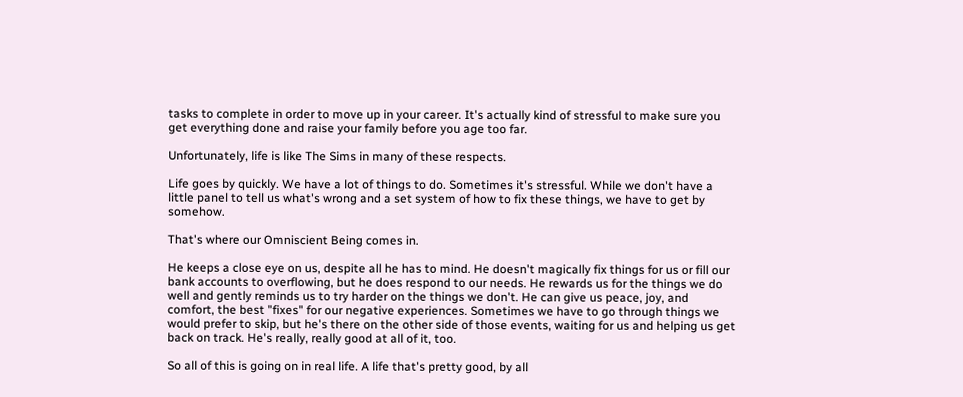tasks to complete in order to move up in your career. It's actually kind of stressful to make sure you get everything done and raise your family before you age too far.

Unfortunately, life is like The Sims in many of these respects.

Life goes by quickly. We have a lot of things to do. Sometimes it's stressful. While we don't have a little panel to tell us what's wrong and a set system of how to fix these things, we have to get by somehow.

That's where our Omniscient Being comes in.

He keeps a close eye on us, despite all he has to mind. He doesn't magically fix things for us or fill our bank accounts to overflowing, but he does respond to our needs. He rewards us for the things we do well and gently reminds us to try harder on the things we don't. He can give us peace, joy, and comfort, the best "fixes" for our negative experiences. Sometimes we have to go through things we would prefer to skip, but he's there on the other side of those events, waiting for us and helping us get back on track. He's really, really good at all of it, too.

So all of this is going on in real life. A life that's pretty good, by all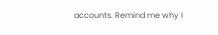accounts. Remind me why I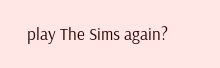play The Sims again?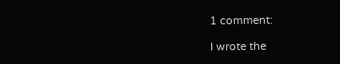1 comment:

I wrote the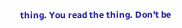thing. You read the thing. Don't be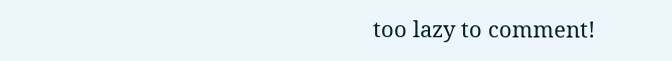too lazy to comment!